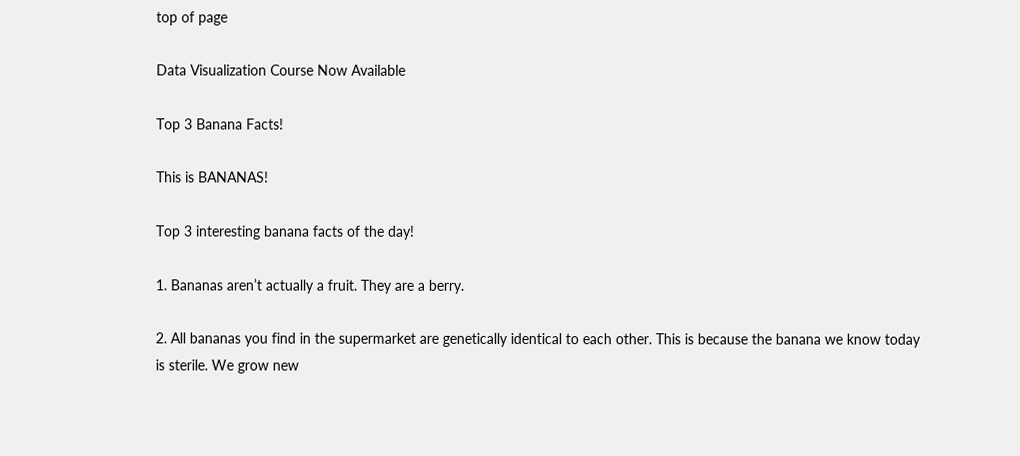top of page

Data Visualization Course Now Available

Top 3 Banana Facts!

This is BANANAS!

Top 3 interesting banana facts of the day!

1. Bananas aren’t actually a fruit. They are a berry.

2. All bananas you find in the supermarket are genetically identical to each other. This is because the banana we know today is sterile. We grow new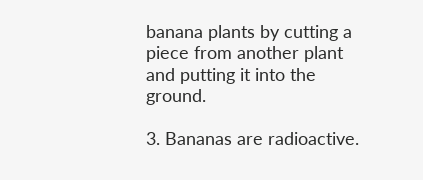banana plants by cutting a piece from another plant and putting it into the ground.

3. Bananas are radioactive.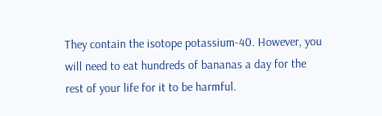They contain the isotope potassium-40. However, you will need to eat hundreds of bananas a day for the rest of your life for it to be harmful.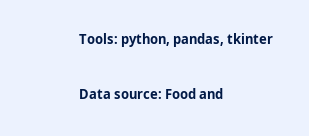Tools: python, pandas, tkinter

Data source: Food and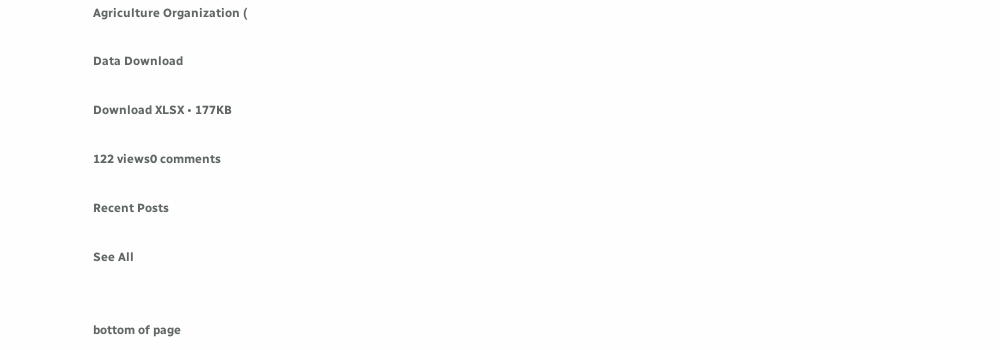Agriculture Organization (

Data Download

Download XLSX • 177KB

122 views0 comments

Recent Posts

See All


bottom of page